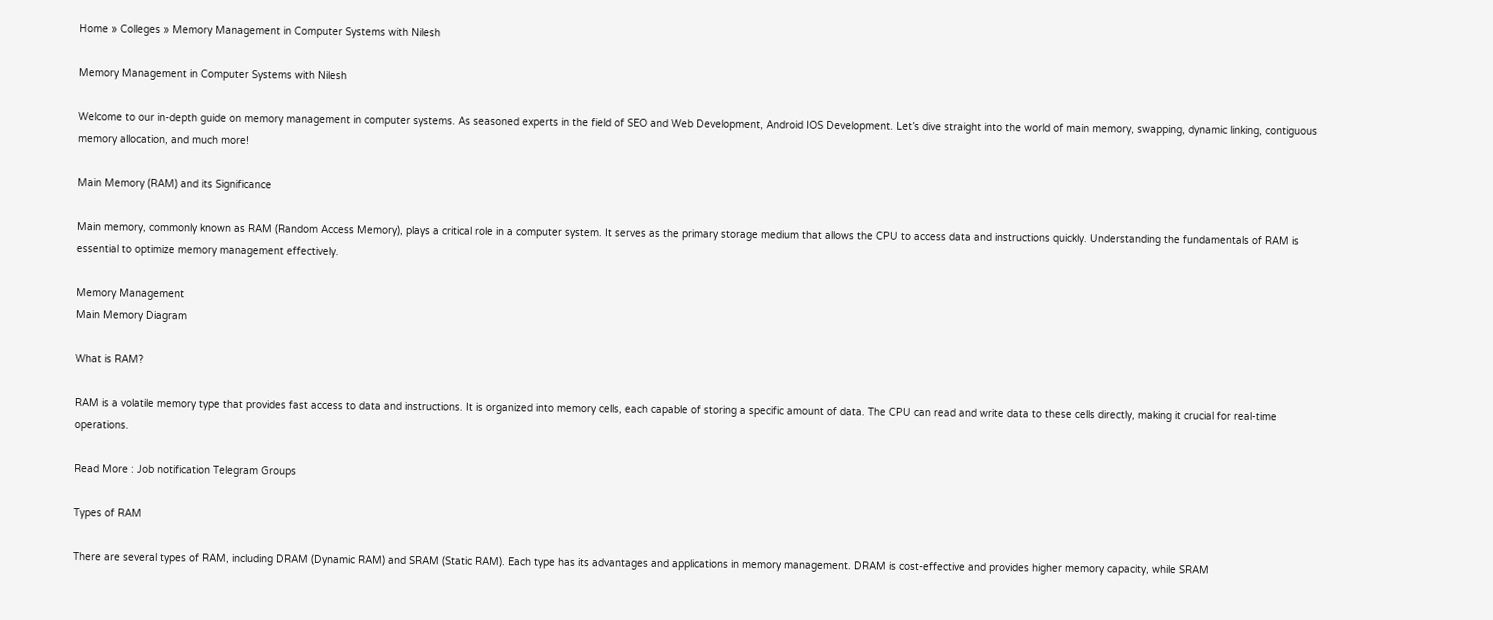Home » Colleges » Memory Management in Computer Systems with Nilesh

Memory Management in Computer Systems with Nilesh

Welcome to our in-depth guide on memory management in computer systems. As seasoned experts in the field of SEO and Web Development, Android IOS Development. Let’s dive straight into the world of main memory, swapping, dynamic linking, contiguous memory allocation, and much more!

Main Memory (RAM) and its Significance

Main memory, commonly known as RAM (Random Access Memory), plays a critical role in a computer system. It serves as the primary storage medium that allows the CPU to access data and instructions quickly. Understanding the fundamentals of RAM is essential to optimize memory management effectively.

Memory Management
Main Memory Diagram

What is RAM?

RAM is a volatile memory type that provides fast access to data and instructions. It is organized into memory cells, each capable of storing a specific amount of data. The CPU can read and write data to these cells directly, making it crucial for real-time operations.

Read More : Job notification Telegram Groups

Types of RAM

There are several types of RAM, including DRAM (Dynamic RAM) and SRAM (Static RAM). Each type has its advantages and applications in memory management. DRAM is cost-effective and provides higher memory capacity, while SRAM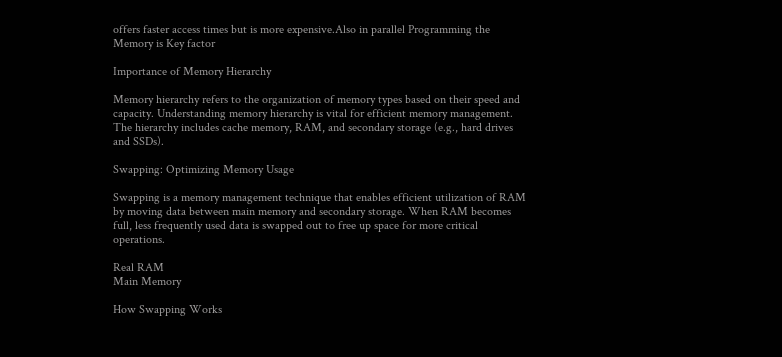offers faster access times but is more expensive.Also in parallel Programming the Memory is Key factor

Importance of Memory Hierarchy

Memory hierarchy refers to the organization of memory types based on their speed and capacity. Understanding memory hierarchy is vital for efficient memory management. The hierarchy includes cache memory, RAM, and secondary storage (e.g., hard drives and SSDs).

Swapping: Optimizing Memory Usage

Swapping is a memory management technique that enables efficient utilization of RAM by moving data between main memory and secondary storage. When RAM becomes full, less frequently used data is swapped out to free up space for more critical operations.

Real RAM
Main Memory

How Swapping Works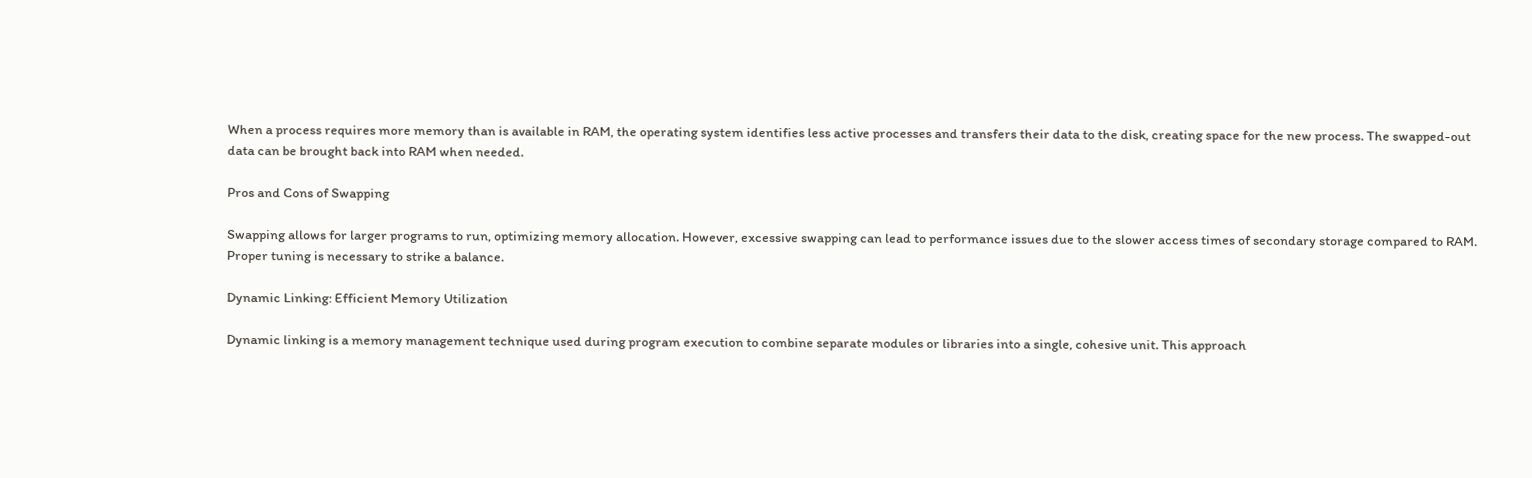When a process requires more memory than is available in RAM, the operating system identifies less active processes and transfers their data to the disk, creating space for the new process. The swapped-out data can be brought back into RAM when needed.

Pros and Cons of Swapping

Swapping allows for larger programs to run, optimizing memory allocation. However, excessive swapping can lead to performance issues due to the slower access times of secondary storage compared to RAM. Proper tuning is necessary to strike a balance.

Dynamic Linking: Efficient Memory Utilization

Dynamic linking is a memory management technique used during program execution to combine separate modules or libraries into a single, cohesive unit. This approach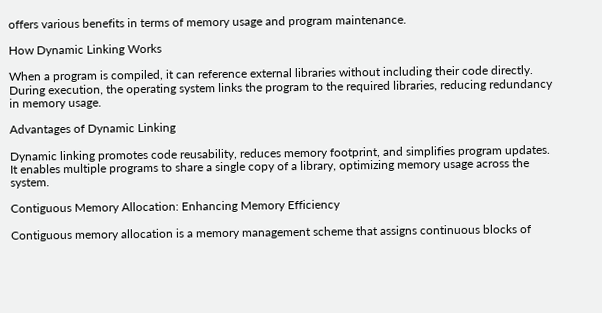offers various benefits in terms of memory usage and program maintenance.

How Dynamic Linking Works

When a program is compiled, it can reference external libraries without including their code directly. During execution, the operating system links the program to the required libraries, reducing redundancy in memory usage.

Advantages of Dynamic Linking

Dynamic linking promotes code reusability, reduces memory footprint, and simplifies program updates. It enables multiple programs to share a single copy of a library, optimizing memory usage across the system.

Contiguous Memory Allocation: Enhancing Memory Efficiency

Contiguous memory allocation is a memory management scheme that assigns continuous blocks of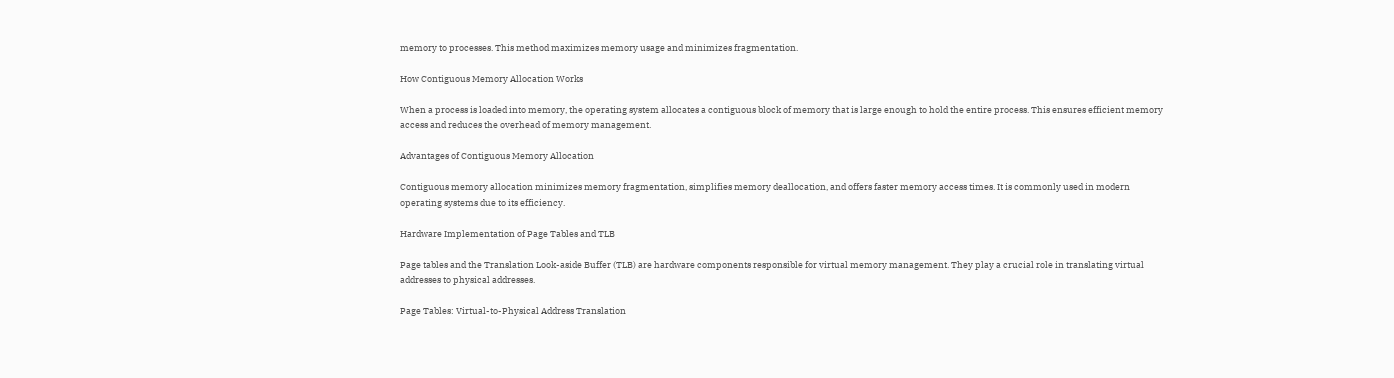memory to processes. This method maximizes memory usage and minimizes fragmentation.

How Contiguous Memory Allocation Works

When a process is loaded into memory, the operating system allocates a contiguous block of memory that is large enough to hold the entire process. This ensures efficient memory access and reduces the overhead of memory management.

Advantages of Contiguous Memory Allocation

Contiguous memory allocation minimizes memory fragmentation, simplifies memory deallocation, and offers faster memory access times. It is commonly used in modern operating systems due to its efficiency.

Hardware Implementation of Page Tables and TLB

Page tables and the Translation Look-aside Buffer (TLB) are hardware components responsible for virtual memory management. They play a crucial role in translating virtual addresses to physical addresses.

Page Tables: Virtual-to-Physical Address Translation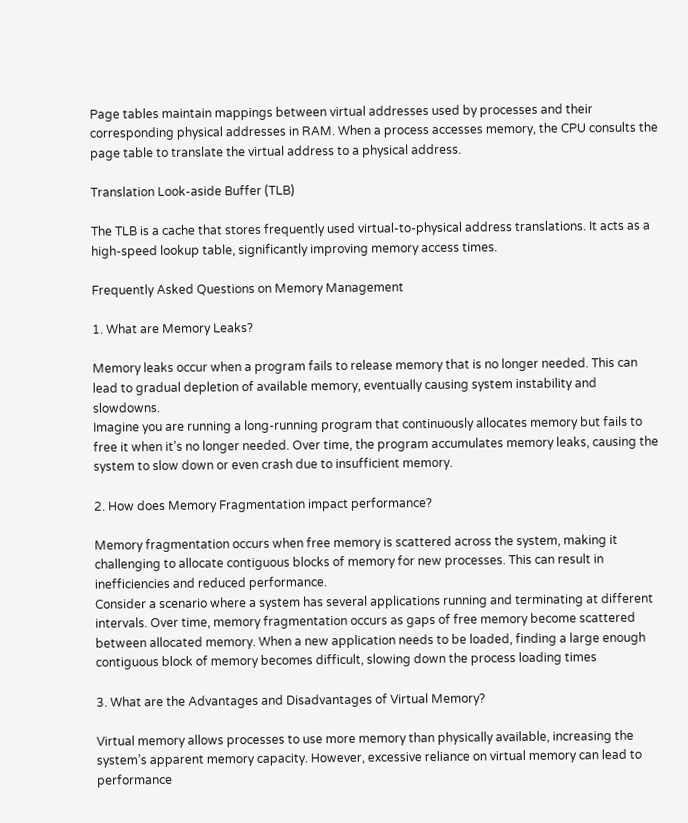Page tables maintain mappings between virtual addresses used by processes and their corresponding physical addresses in RAM. When a process accesses memory, the CPU consults the page table to translate the virtual address to a physical address.

Translation Look-aside Buffer (TLB)

The TLB is a cache that stores frequently used virtual-to-physical address translations. It acts as a high-speed lookup table, significantly improving memory access times.

Frequently Asked Questions on Memory Management

1. What are Memory Leaks?

Memory leaks occur when a program fails to release memory that is no longer needed. This can lead to gradual depletion of available memory, eventually causing system instability and slowdowns.
Imagine you are running a long-running program that continuously allocates memory but fails to free it when it’s no longer needed. Over time, the program accumulates memory leaks, causing the system to slow down or even crash due to insufficient memory.

2. How does Memory Fragmentation impact performance?

Memory fragmentation occurs when free memory is scattered across the system, making it challenging to allocate contiguous blocks of memory for new processes. This can result in inefficiencies and reduced performance.
Consider a scenario where a system has several applications running and terminating at different intervals. Over time, memory fragmentation occurs as gaps of free memory become scattered between allocated memory. When a new application needs to be loaded, finding a large enough contiguous block of memory becomes difficult, slowing down the process loading times

3. What are the Advantages and Disadvantages of Virtual Memory?

Virtual memory allows processes to use more memory than physically available, increasing the system’s apparent memory capacity. However, excessive reliance on virtual memory can lead to performance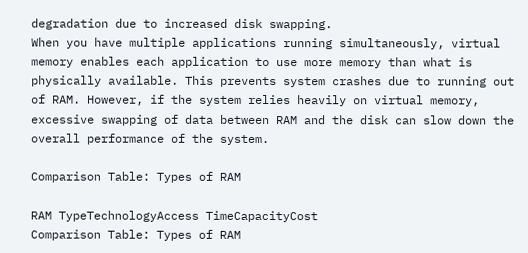degradation due to increased disk swapping.
When you have multiple applications running simultaneously, virtual memory enables each application to use more memory than what is physically available. This prevents system crashes due to running out of RAM. However, if the system relies heavily on virtual memory, excessive swapping of data between RAM and the disk can slow down the overall performance of the system.

Comparison Table: Types of RAM

RAM TypeTechnologyAccess TimeCapacityCost
Comparison Table: Types of RAM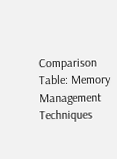Comparison Table: Memory Management Techniques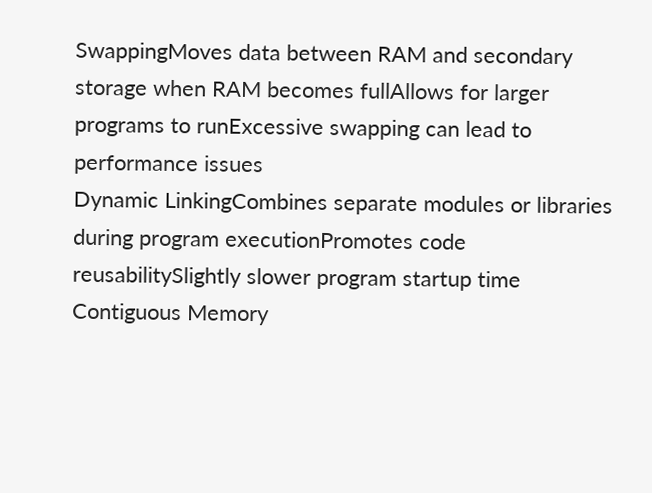SwappingMoves data between RAM and secondary storage when RAM becomes fullAllows for larger programs to runExcessive swapping can lead to performance issues
Dynamic LinkingCombines separate modules or libraries during program executionPromotes code reusabilitySlightly slower program startup time
Contiguous Memory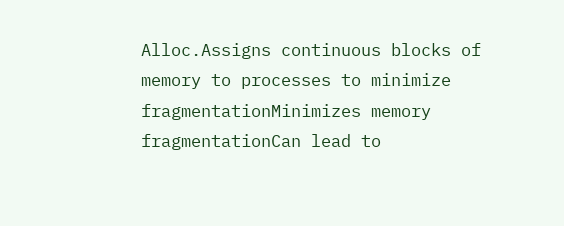Alloc.Assigns continuous blocks of memory to processes to minimize fragmentationMinimizes memory fragmentationCan lead to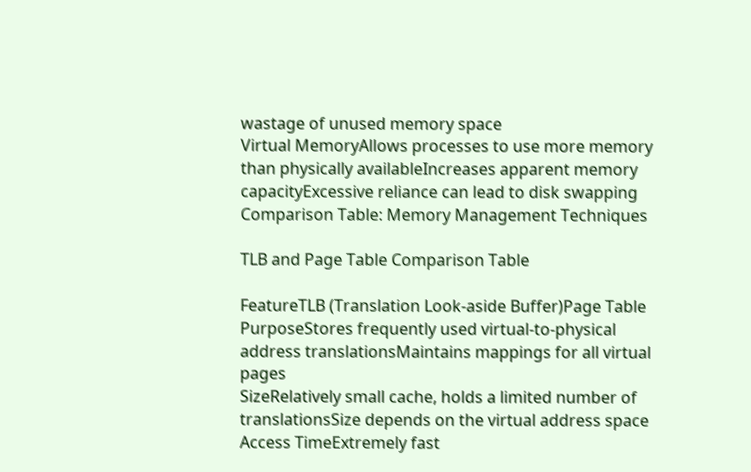wastage of unused memory space
Virtual MemoryAllows processes to use more memory than physically availableIncreases apparent memory capacityExcessive reliance can lead to disk swapping
Comparison Table: Memory Management Techniques

TLB and Page Table Comparison Table

FeatureTLB (Translation Look-aside Buffer)Page Table
PurposeStores frequently used virtual-to-physical address translationsMaintains mappings for all virtual pages
SizeRelatively small cache, holds a limited number of translationsSize depends on the virtual address space
Access TimeExtremely fast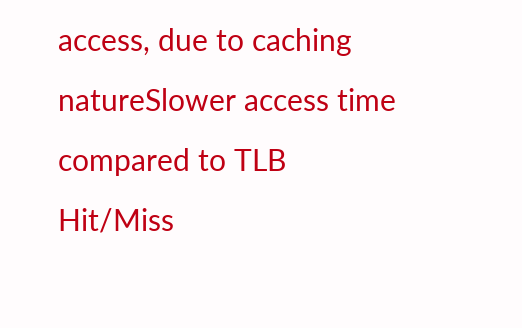access, due to caching natureSlower access time compared to TLB
Hit/Miss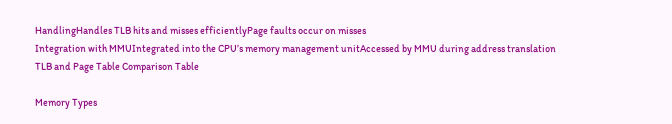HandlingHandles TLB hits and misses efficientlyPage faults occur on misses
Integration with MMUIntegrated into the CPU’s memory management unitAccessed by MMU during address translation
TLB and Page Table Comparison Table

Memory Types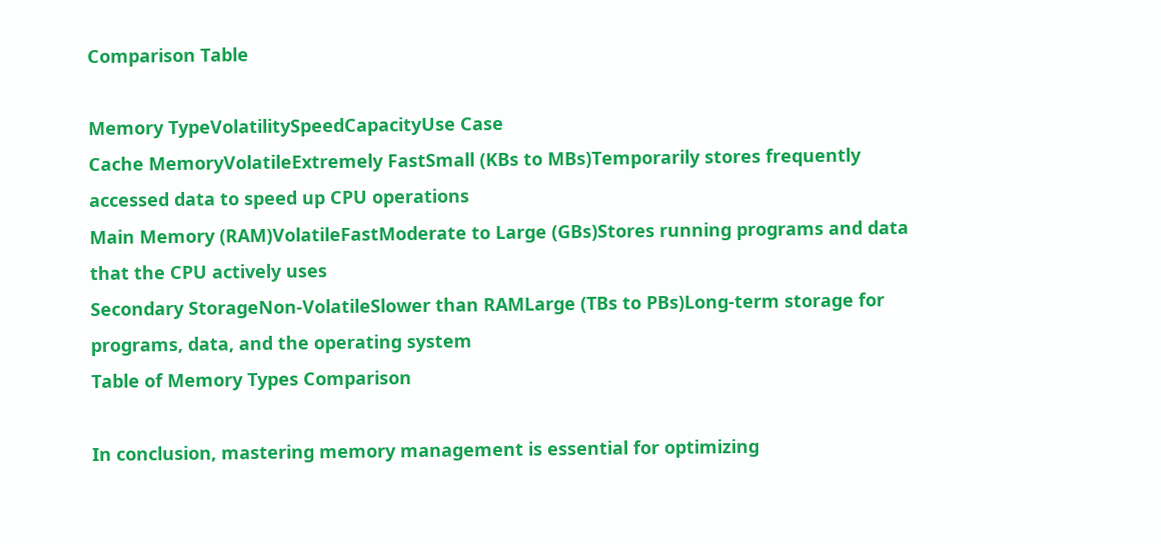Comparison Table

Memory TypeVolatilitySpeedCapacityUse Case
Cache MemoryVolatileExtremely FastSmall (KBs to MBs)Temporarily stores frequently accessed data to speed up CPU operations
Main Memory (RAM)VolatileFastModerate to Large (GBs)Stores running programs and data that the CPU actively uses
Secondary StorageNon-VolatileSlower than RAMLarge (TBs to PBs)Long-term storage for programs, data, and the operating system
Table of Memory Types Comparison

In conclusion, mastering memory management is essential for optimizing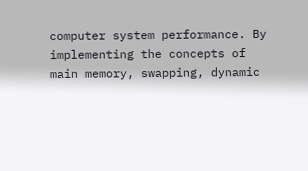computer system performance. By implementing the concepts of main memory, swapping, dynamic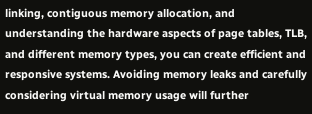linking, contiguous memory allocation, and understanding the hardware aspects of page tables, TLB, and different memory types, you can create efficient and responsive systems. Avoiding memory leaks and carefully considering virtual memory usage will further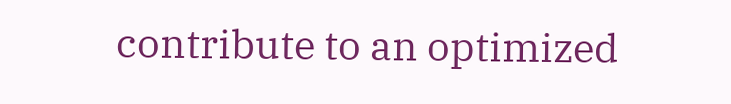contribute to an optimized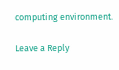computing environment.

Leave a Reply